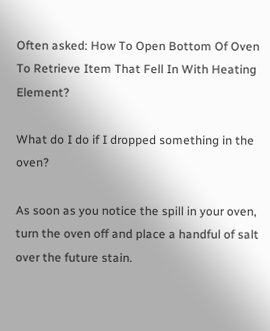Often asked: How To Open Bottom Of Oven To Retrieve Item That Fell In With Heating Element?

What do I do if I dropped something in the oven?

As soon as you notice the spill in your oven, turn the oven off and place a handful of salt over the future stain.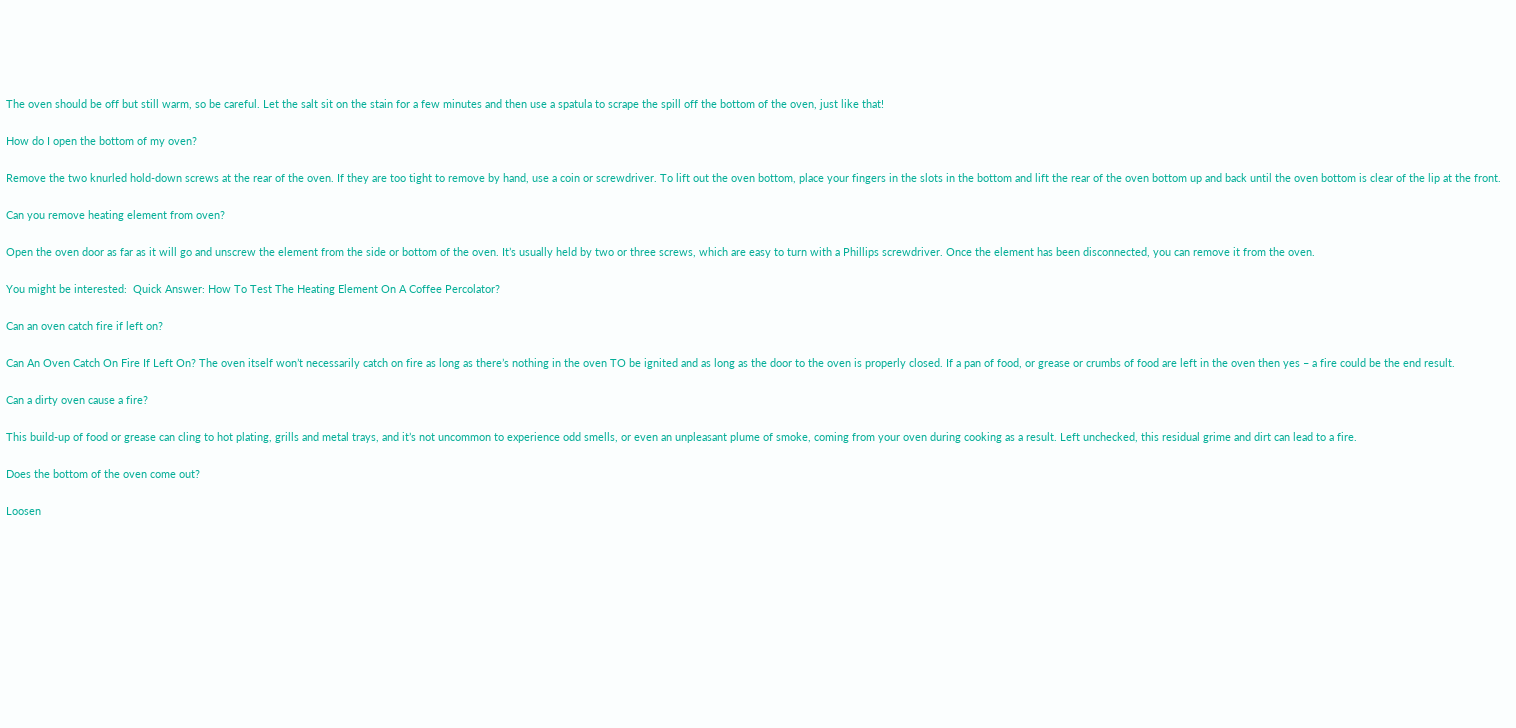The oven should be off but still warm, so be careful. Let the salt sit on the stain for a few minutes and then use a spatula to scrape the spill off the bottom of the oven, just like that!

How do I open the bottom of my oven?

Remove the two knurled hold-down screws at the rear of the oven. If they are too tight to remove by hand, use a coin or screwdriver. To lift out the oven bottom, place your fingers in the slots in the bottom and lift the rear of the oven bottom up and back until the oven bottom is clear of the lip at the front.

Can you remove heating element from oven?

Open the oven door as far as it will go and unscrew the element from the side or bottom of the oven. It’s usually held by two or three screws, which are easy to turn with a Phillips screwdriver. Once the element has been disconnected, you can remove it from the oven.

You might be interested:  Quick Answer: How To Test The Heating Element On A Coffee Percolator?

Can an oven catch fire if left on?

Can An Oven Catch On Fire If Left On? The oven itself won’t necessarily catch on fire as long as there’s nothing in the oven TO be ignited and as long as the door to the oven is properly closed. If a pan of food, or grease or crumbs of food are left in the oven then yes – a fire could be the end result.

Can a dirty oven cause a fire?

This build-up of food or grease can cling to hot plating, grills and metal trays, and it’s not uncommon to experience odd smells, or even an unpleasant plume of smoke, coming from your oven during cooking as a result. Left unchecked, this residual grime and dirt can lead to a fire.

Does the bottom of the oven come out?

Loosen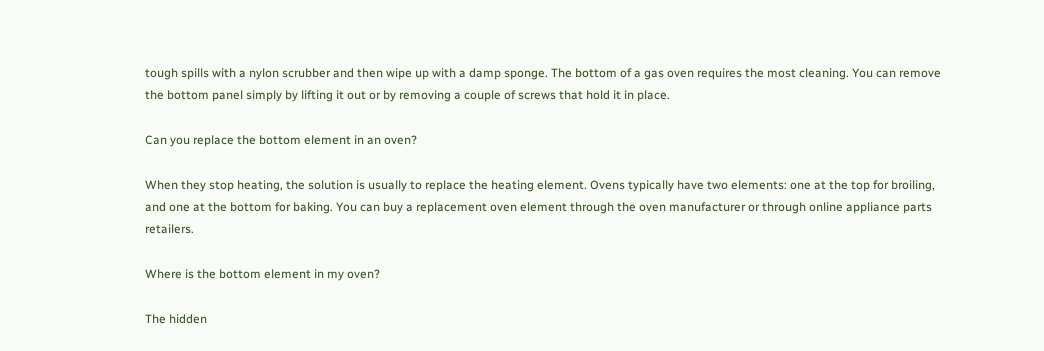tough spills with a nylon scrubber and then wipe up with a damp sponge. The bottom of a gas oven requires the most cleaning. You can remove the bottom panel simply by lifting it out or by removing a couple of screws that hold it in place.

Can you replace the bottom element in an oven?

When they stop heating, the solution is usually to replace the heating element. Ovens typically have two elements: one at the top for broiling, and one at the bottom for baking. You can buy a replacement oven element through the oven manufacturer or through online appliance parts retailers.

Where is the bottom element in my oven?

The hidden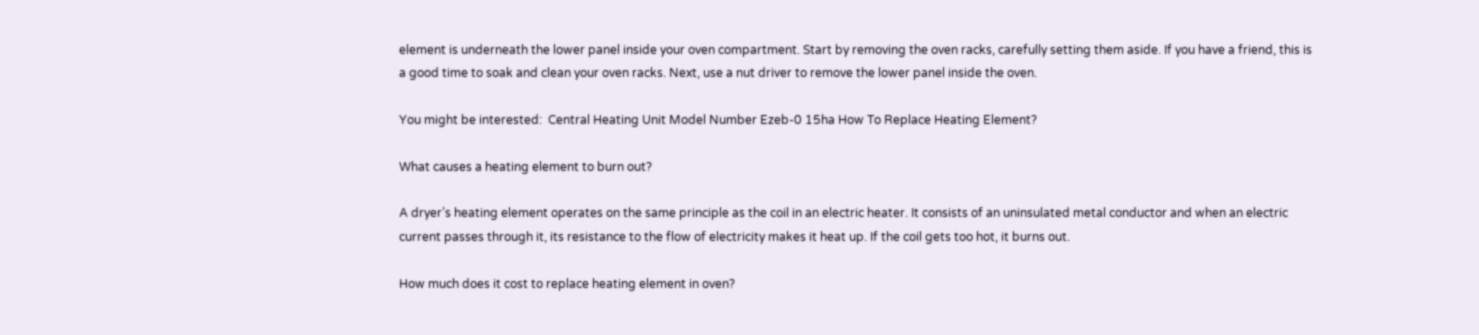element is underneath the lower panel inside your oven compartment. Start by removing the oven racks, carefully setting them aside. If you have a friend, this is a good time to soak and clean your oven racks. Next, use a nut driver to remove the lower panel inside the oven.

You might be interested:  Central Heating Unit Model Number Ezeb-0 15ha How To Replace Heating Element?

What causes a heating element to burn out?

A dryer’s heating element operates on the same principle as the coil in an electric heater. It consists of an uninsulated metal conductor and when an electric current passes through it, its resistance to the flow of electricity makes it heat up. If the coil gets too hot, it burns out.

How much does it cost to replace heating element in oven?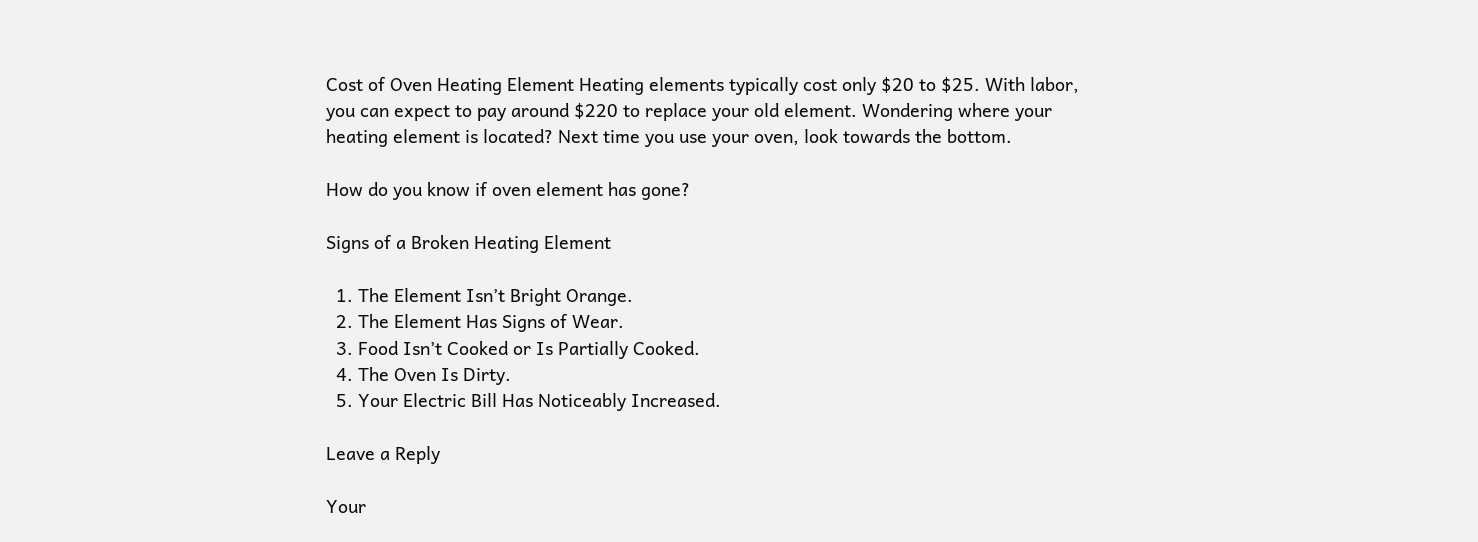Cost of Oven Heating Element Heating elements typically cost only $20 to $25. With labor, you can expect to pay around $220 to replace your old element. Wondering where your heating element is located? Next time you use your oven, look towards the bottom.

How do you know if oven element has gone?

Signs of a Broken Heating Element

  1. The Element Isn’t Bright Orange.
  2. The Element Has Signs of Wear.
  3. Food Isn’t Cooked or Is Partially Cooked.
  4. The Oven Is Dirty.
  5. Your Electric Bill Has Noticeably Increased.

Leave a Reply

Your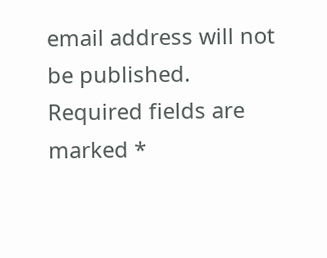email address will not be published. Required fields are marked *